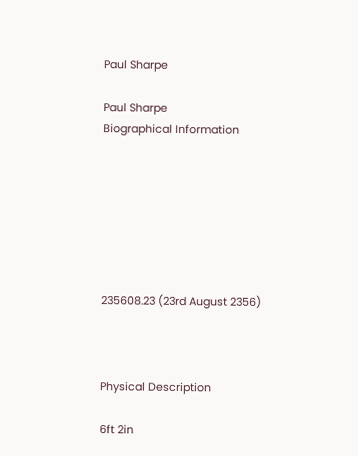Paul Sharpe

Paul Sharpe
Biographical Information







235608.23 (23rd August 2356)



Physical Description

6ft 2in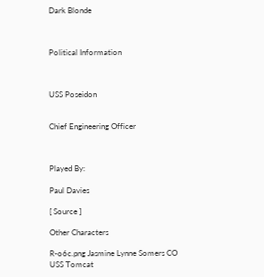Dark Blonde



Political Information



USS Poseidon


Chief Engineering Officer



Played By:

Paul Davies

[ Source ]

Other Characters

R-o6c.png Jasmine Lynne Somers CO USS Tomcat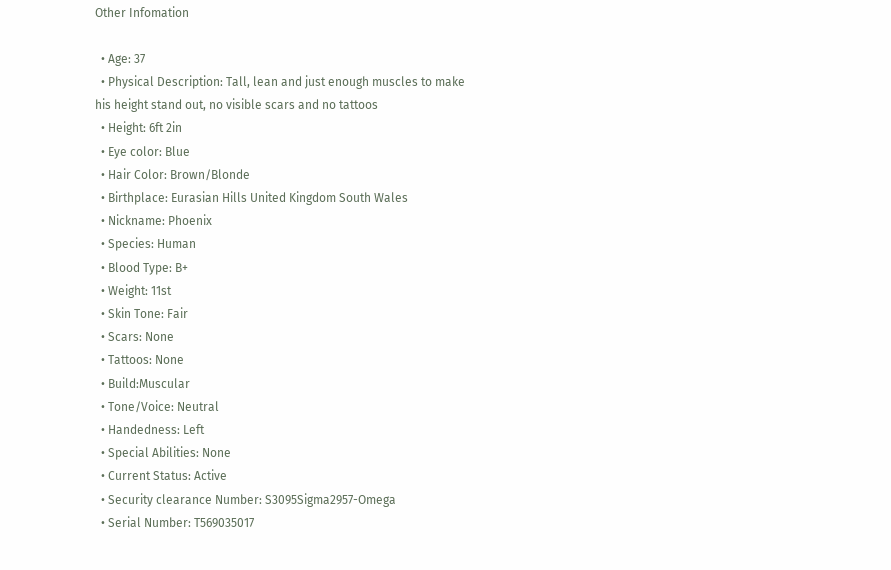Other Infomation

  • Age: 37
  • Physical Description: Tall, lean and just enough muscles to make his height stand out, no visible scars and no tattoos
  • Height: 6ft 2in
  • Eye color: Blue
  • Hair Color: Brown/Blonde
  • Birthplace: Eurasian Hills United Kingdom South Wales
  • Nickname: Phoenix
  • Species: Human
  • Blood Type: B+
  • Weight: 11st
  • Skin Tone: Fair
  • Scars: None
  • Tattoos: None
  • Build:Muscular
  • Tone/Voice: Neutral
  • Handedness: Left
  • Special Abilities: None
  • Current Status: Active
  • Security clearance Number: S3095Sigma2957-Omega
  • Serial Number: T569035017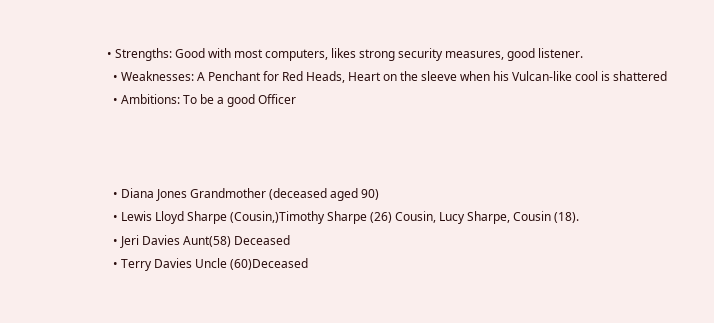• Strengths: Good with most computers, likes strong security measures, good listener.
  • Weaknesses: A Penchant for Red Heads, Heart on the sleeve when his Vulcan-like cool is shattered
  • Ambitions: To be a good Officer



  • Diana Jones Grandmother (deceased aged 90)
  • Lewis Lloyd Sharpe (Cousin,)Timothy Sharpe (26) Cousin, Lucy Sharpe, Cousin (18).
  • Jeri Davies Aunt(58) Deceased
  • Terry Davies Uncle (60)Deceased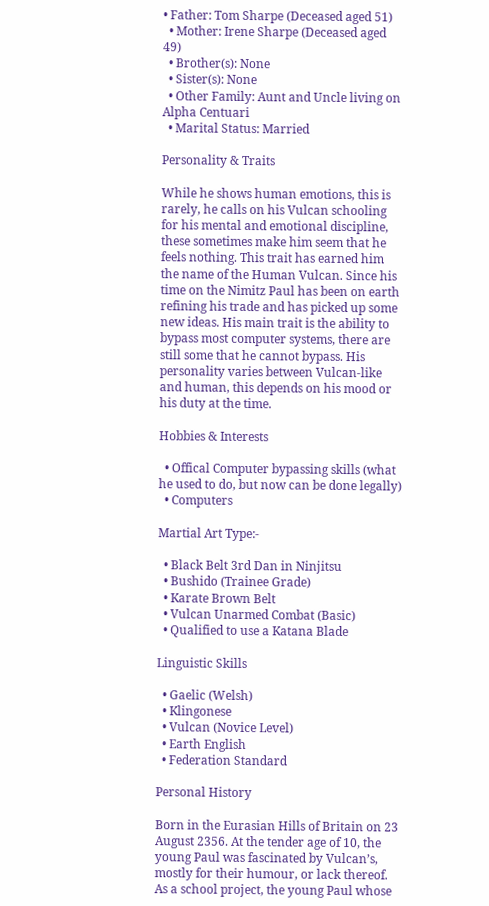• Father: Tom Sharpe (Deceased aged 51)
  • Mother: Irene Sharpe (Deceased aged 49)
  • Brother(s): None
  • Sister(s): None
  • Other Family: Aunt and Uncle living on Alpha Centuari
  • Marital Status: Married

Personality & Traits

While he shows human emotions, this is rarely, he calls on his Vulcan schooling for his mental and emotional discipline, these sometimes make him seem that he feels nothing. This trait has earned him the name of the Human Vulcan. Since his time on the Nimitz Paul has been on earth refining his trade and has picked up some new ideas. His main trait is the ability to bypass most computer systems, there are still some that he cannot bypass. His personality varies between Vulcan-like and human, this depends on his mood or his duty at the time.

Hobbies & Interests

  • Offical Computer bypassing skills (what he used to do, but now can be done legally)
  • Computers

Martial Art Type:-

  • Black Belt 3rd Dan in Ninjitsu
  • Bushido (Trainee Grade)
  • Karate Brown Belt
  • Vulcan Unarmed Combat (Basic)
  • Qualified to use a Katana Blade

Linguistic Skills

  • Gaelic (Welsh)
  • Klingonese
  • Vulcan (Novice Level)
  • Earth English
  • Federation Standard

Personal History

Born in the Eurasian Hills of Britain on 23 August 2356. At the tender age of 10, the young Paul was fascinated by Vulcan’s, mostly for their humour, or lack thereof. As a school project, the young Paul whose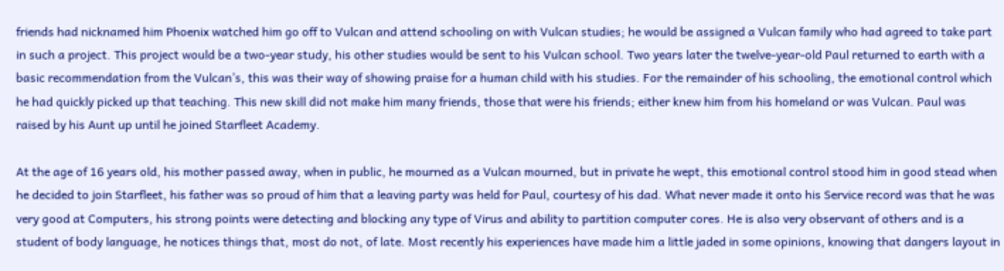friends had nicknamed him Phoenix watched him go off to Vulcan and attend schooling on with Vulcan studies; he would be assigned a Vulcan family who had agreed to take part in such a project. This project would be a two-year study, his other studies would be sent to his Vulcan school. Two years later the twelve-year-old Paul returned to earth with a basic recommendation from the Vulcan’s, this was their way of showing praise for a human child with his studies. For the remainder of his schooling, the emotional control which he had quickly picked up that teaching. This new skill did not make him many friends, those that were his friends; either knew him from his homeland or was Vulcan. Paul was raised by his Aunt up until he joined Starfleet Academy.

At the age of 16 years old, his mother passed away, when in public, he mourned as a Vulcan mourned, but in private he wept, this emotional control stood him in good stead when he decided to join Starfleet, his father was so proud of him that a leaving party was held for Paul, courtesy of his dad. What never made it onto his Service record was that he was very good at Computers, his strong points were detecting and blocking any type of Virus and ability to partition computer cores. He is also very observant of others and is a student of body language, he notices things that, most do not, of late. Most recently his experiences have made him a little jaded in some opinions, knowing that dangers layout in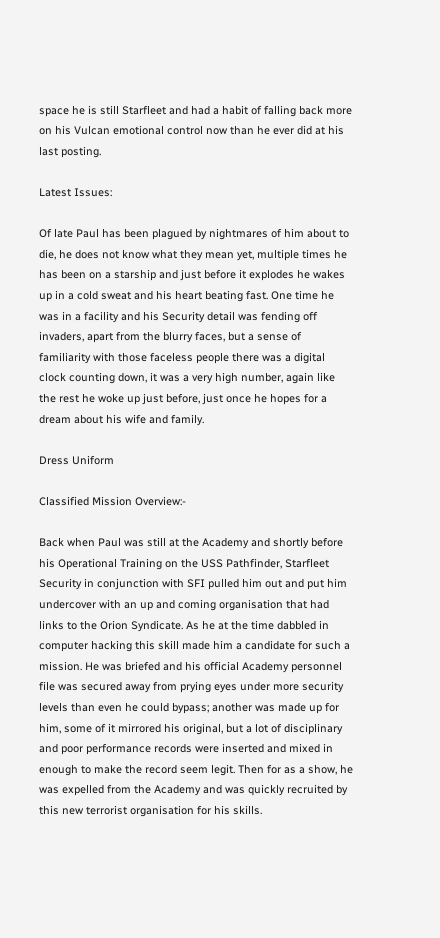space he is still Starfleet and had a habit of falling back more on his Vulcan emotional control now than he ever did at his last posting.

Latest Issues:

Of late Paul has been plagued by nightmares of him about to die, he does not know what they mean yet, multiple times he has been on a starship and just before it explodes he wakes up in a cold sweat and his heart beating fast. One time he was in a facility and his Security detail was fending off invaders, apart from the blurry faces, but a sense of familiarity with those faceless people there was a digital clock counting down, it was a very high number, again like the rest he woke up just before, just once he hopes for a dream about his wife and family.

Dress Uniform

Classified Mission Overview:-

Back when Paul was still at the Academy and shortly before his Operational Training on the USS Pathfinder, Starfleet Security in conjunction with SFI pulled him out and put him undercover with an up and coming organisation that had links to the Orion Syndicate. As he at the time dabbled in computer hacking this skill made him a candidate for such a mission. He was briefed and his official Academy personnel file was secured away from prying eyes under more security levels than even he could bypass; another was made up for him, some of it mirrored his original, but a lot of disciplinary and poor performance records were inserted and mixed in enough to make the record seem legit. Then for as a show, he was expelled from the Academy and was quickly recruited by this new terrorist organisation for his skills.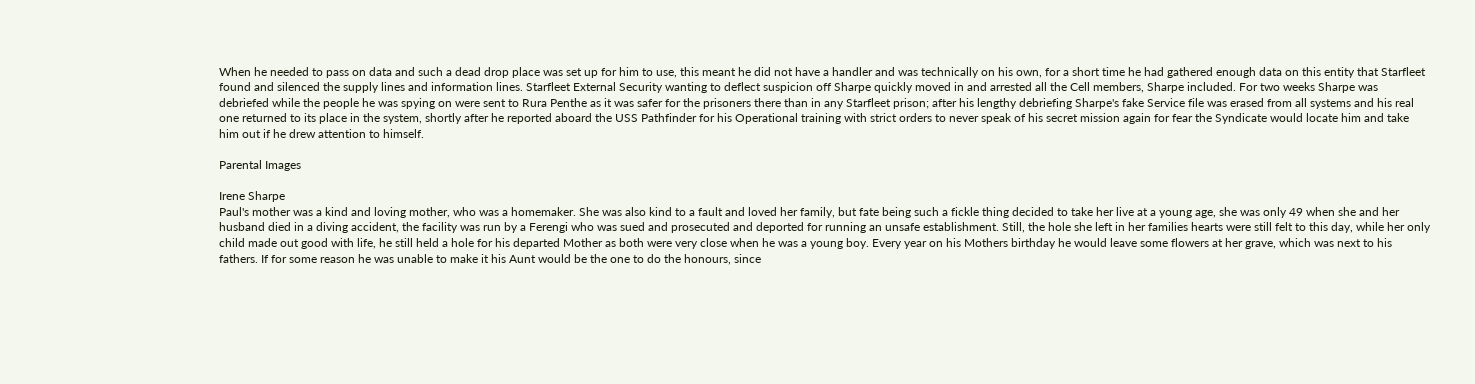When he needed to pass on data and such a dead drop place was set up for him to use, this meant he did not have a handler and was technically on his own, for a short time he had gathered enough data on this entity that Starfleet found and silenced the supply lines and information lines. Starfleet External Security wanting to deflect suspicion off Sharpe quickly moved in and arrested all the Cell members, Sharpe included. For two weeks Sharpe was debriefed while the people he was spying on were sent to Rura Penthe as it was safer for the prisoners there than in any Starfleet prison; after his lengthy debriefing Sharpe's fake Service file was erased from all systems and his real one returned to its place in the system, shortly after he reported aboard the USS Pathfinder for his Operational training with strict orders to never speak of his secret mission again for fear the Syndicate would locate him and take him out if he drew attention to himself.

Parental Images

Irene Sharpe
Paul's mother was a kind and loving mother, who was a homemaker. She was also kind to a fault and loved her family, but fate being such a fickle thing decided to take her live at a young age, she was only 49 when she and her husband died in a diving accident, the facility was run by a Ferengi who was sued and prosecuted and deported for running an unsafe establishment. Still, the hole she left in her families hearts were still felt to this day, while her only child made out good with life, he still held a hole for his departed Mother as both were very close when he was a young boy. Every year on his Mothers birthday he would leave some flowers at her grave, which was next to his fathers. If for some reason he was unable to make it his Aunt would be the one to do the honours, since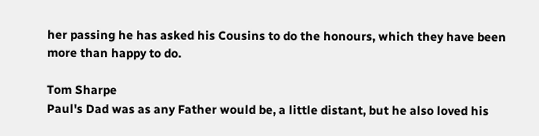her passing he has asked his Cousins to do the honours, which they have been more than happy to do.

Tom Sharpe
Paul's Dad was as any Father would be, a little distant, but he also loved his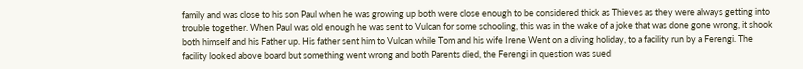family and was close to his son Paul when he was growing up both were close enough to be considered thick as Thieves as they were always getting into trouble together. When Paul was old enough he was sent to Vulcan for some schooling, this was in the wake of a joke that was done gone wrong, it shook both himself and his Father up. His father sent him to Vulcan while Tom and his wife Irene Went on a diving holiday, to a facility run by a Ferengi. The facility looked above board but something went wrong and both Parents died, the Ferengi in question was sued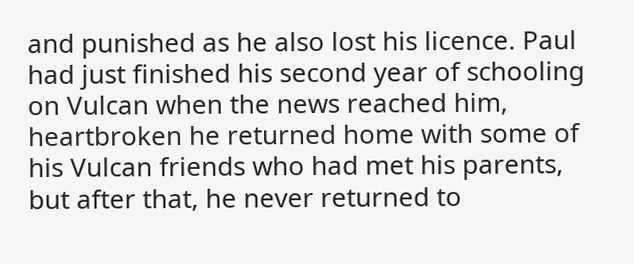and punished as he also lost his licence. Paul had just finished his second year of schooling on Vulcan when the news reached him, heartbroken he returned home with some of his Vulcan friends who had met his parents, but after that, he never returned to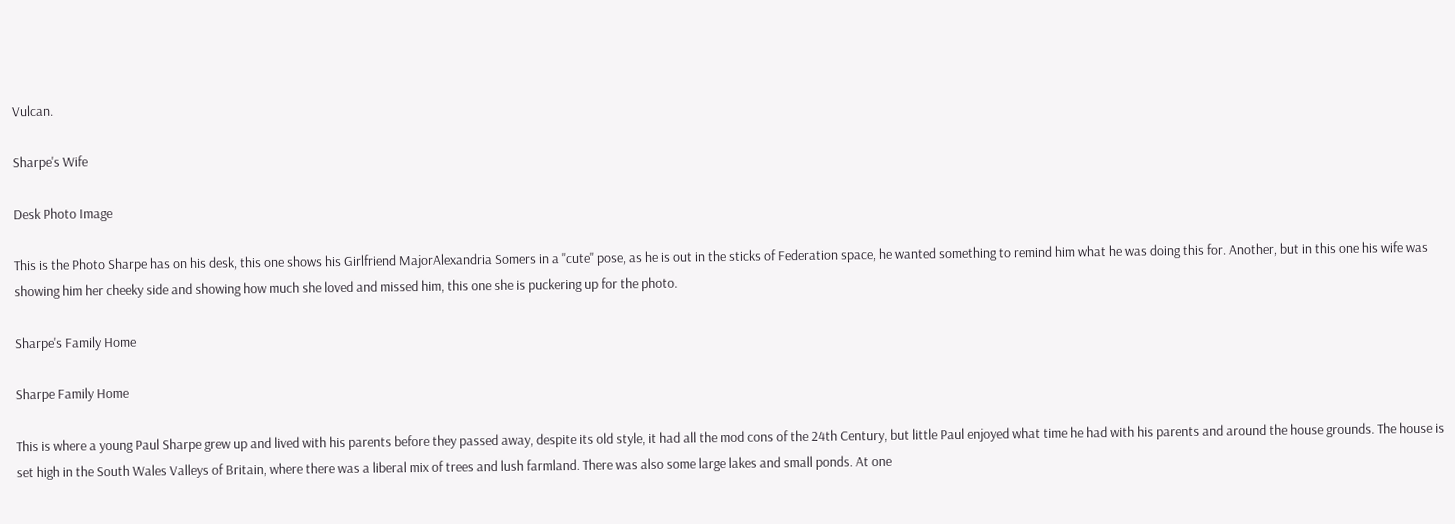Vulcan.

Sharpe's Wife

Desk Photo Image

This is the Photo Sharpe has on his desk, this one shows his Girlfriend MajorAlexandria Somers in a "cute" pose, as he is out in the sticks of Federation space, he wanted something to remind him what he was doing this for. Another, but in this one his wife was showing him her cheeky side and showing how much she loved and missed him, this one she is puckering up for the photo.

Sharpe's Family Home

Sharpe Family Home

This is where a young Paul Sharpe grew up and lived with his parents before they passed away, despite its old style, it had all the mod cons of the 24th Century, but little Paul enjoyed what time he had with his parents and around the house grounds. The house is set high in the South Wales Valleys of Britain, where there was a liberal mix of trees and lush farmland. There was also some large lakes and small ponds. At one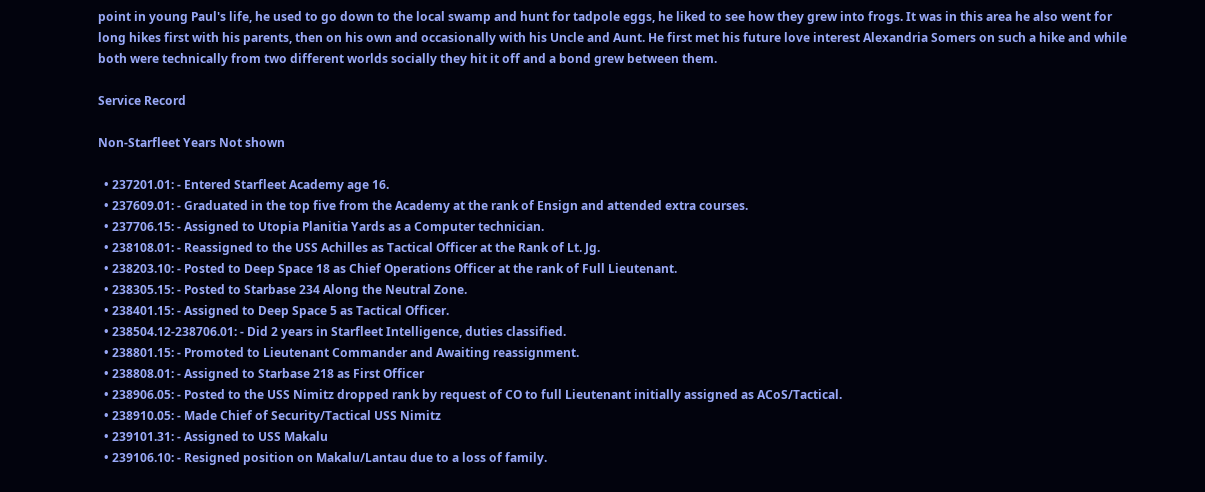point in young Paul's life, he used to go down to the local swamp and hunt for tadpole eggs, he liked to see how they grew into frogs. It was in this area he also went for long hikes first with his parents, then on his own and occasionally with his Uncle and Aunt. He first met his future love interest Alexandria Somers on such a hike and while both were technically from two different worlds socially they hit it off and a bond grew between them.

Service Record

Non-Starfleet Years Not shown

  • 237201.01: - Entered Starfleet Academy age 16.
  • 237609.01: - Graduated in the top five from the Academy at the rank of Ensign and attended extra courses.
  • 237706.15: - Assigned to Utopia Planitia Yards as a Computer technician.
  • 238108.01: - Reassigned to the USS Achilles as Tactical Officer at the Rank of Lt. Jg.
  • 238203.10: - Posted to Deep Space 18 as Chief Operations Officer at the rank of Full Lieutenant.
  • 238305.15: - Posted to Starbase 234 Along the Neutral Zone.
  • 238401.15: - Assigned to Deep Space 5 as Tactical Officer.
  • 238504.12-238706.01: - Did 2 years in Starfleet Intelligence, duties classified.
  • 238801.15: - Promoted to Lieutenant Commander and Awaiting reassignment.
  • 238808.01: - Assigned to Starbase 218 as First Officer
  • 238906.05: - Posted to the USS Nimitz dropped rank by request of CO to full Lieutenant initially assigned as ACoS/Tactical.
  • 238910.05: - Made Chief of Security/Tactical USS Nimitz
  • 239101.31: - Assigned to USS Makalu
  • 239106.10: - Resigned position on Makalu/Lantau due to a loss of family.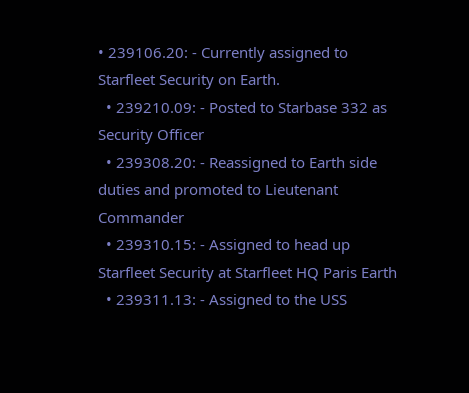• 239106.20: - Currently assigned to Starfleet Security on Earth.
  • 239210.09: - Posted to Starbase 332 as Security Officer
  • 239308.20: - Reassigned to Earth side duties and promoted to Lieutenant Commander
  • 239310.15: - Assigned to head up Starfleet Security at Starfleet HQ Paris Earth
  • 239311.13: - Assigned to the USS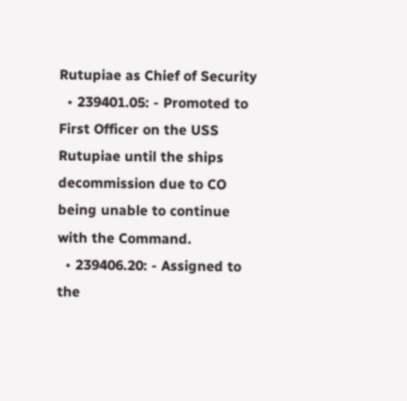Rutupiae as Chief of Security
  • 239401.05: - Promoted to First Officer on the USS Rutupiae until the ships decommission due to CO being unable to continue with the Command.
  • 239406.20: - Assigned to the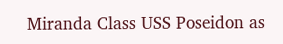Miranda Class USS Poseidon as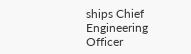ships Chief Engineering Officer